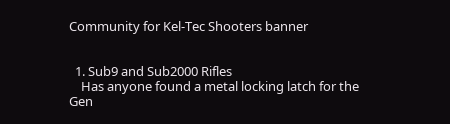Community for Kel-Tec Shooters banner


  1. Sub9 and Sub2000 Rifles
    Has anyone found a metal locking latch for the Gen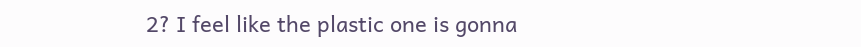2? I feel like the plastic one is gonna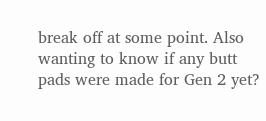break off at some point. Also wanting to know if any butt pads were made for Gen 2 yet?